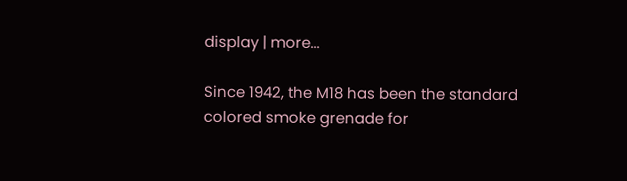display | more...

Since 1942, the M18 has been the standard colored smoke grenade for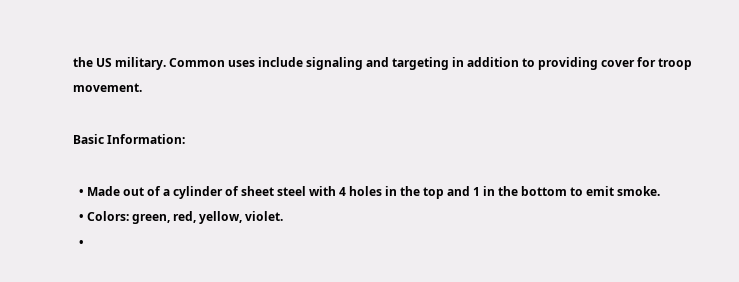the US military. Common uses include signaling and targeting in addition to providing cover for troop movement.

Basic Information:

  • Made out of a cylinder of sheet steel with 4 holes in the top and 1 in the bottom to emit smoke.
  • Colors: green, red, yellow, violet.
  •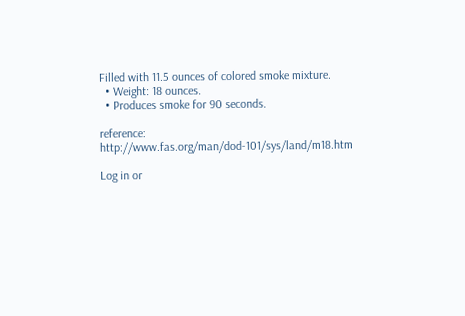Filled with 11.5 ounces of colored smoke mixture.
  • Weight: 18 ounces.
  • Produces smoke for 90 seconds.

reference: http://www.fas.org/man/dod-101/sys/land/m18.htm

Log in or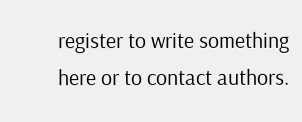register to write something here or to contact authors.